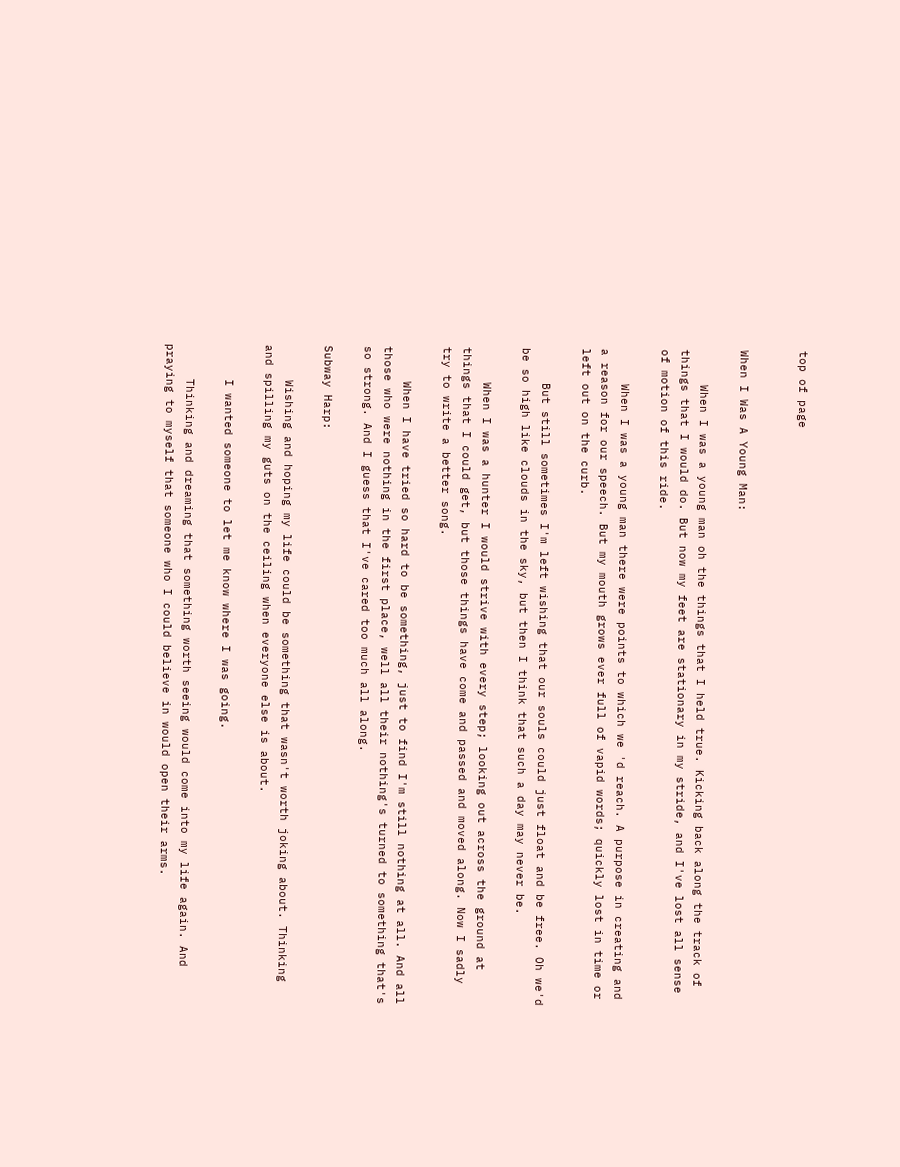top of page


When I Was A Young Man:

     When I was a young man oh the things that I held true. Kicking back along the track of things that I would do. But now my feet are stationary in my stride, and I've lost all sense of motion of this ride.

     When I was a young man there were points to which we 'd reach. A purpose in creating and a reason for our speech. But my mouth grows ever full of vapid words; quickly lost in time or left out on the curb.

     But still sometimes I'm left wishing that our souls could just float and be free. Oh we'd be so high like clouds in the sky, but then I think that such a day may never be.

     When I was a hunter I would strive with every step; looking out across the ground at things that I could get, but those things have come and passed and moved along. Now I sadly try to write a better song.

     When I have tried so hard to be something, just to find I'm still nothing at all. And all those who were nothing in the first place, well all their nothing's turned to something that's so strong. And I guess that I've cared too much all along.

Subway Harp:

     Wishing and hoping my life could be something that wasn't worth joking about. Thinking and spilling my guts on the ceiling when everyone else is about.

     I wanted someone to let me know where I was going.

     Thinking and dreaming that something worth seeing would come into my life again. And praying to myself that someone who I could believe in would open their arms.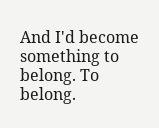And I'd become something to belong. To belong.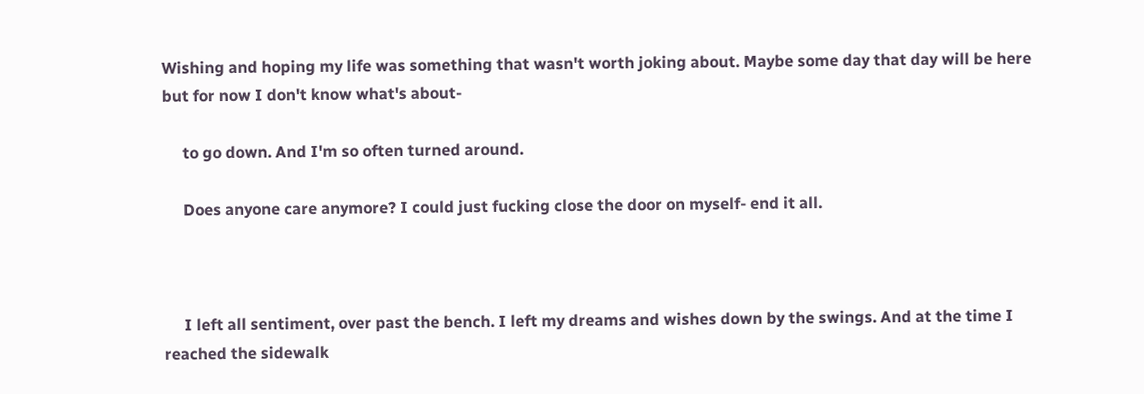Wishing and hoping my life was something that wasn't worth joking about. Maybe some day that day will be here but for now I don't know what's about-

     to go down. And I'm so often turned around.

     Does anyone care anymore? I could just fucking close the door on myself- end it all.



     I left all sentiment, over past the bench. I left my dreams and wishes down by the swings. And at the time I reached the sidewalk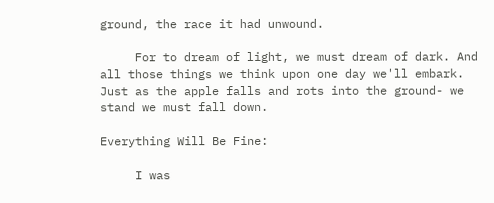ground, the race it had unwound.

     For to dream of light, we must dream of dark. And all those things we think upon one day we'll embark. Just as the apple falls and rots into the ground- we stand we must fall down.

Everything Will Be Fine:

     I was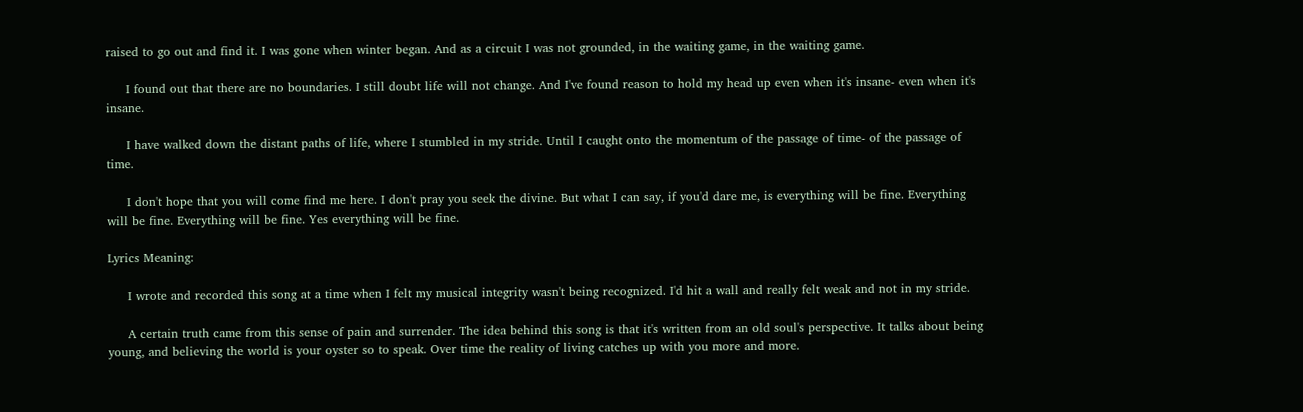raised to go out and find it. I was gone when winter began. And as a circuit I was not grounded, in the waiting game, in the waiting game.

     I found out that there are no boundaries. I still doubt life will not change. And I've found reason to hold my head up even when it's insane- even when it's insane.

     I have walked down the distant paths of life, where I stumbled in my stride. Until I caught onto the momentum of the passage of time- of the passage of time.

     I don't hope that you will come find me here. I don't pray you seek the divine. But what I can say, if you'd dare me, is everything will be fine. Everything will be fine. Everything will be fine. Yes everything will be fine.

Lyrics Meaning:

     I wrote and recorded this song at a time when I felt my musical integrity wasn't being recognized. I'd hit a wall and really felt weak and not in my stride.

     A certain truth came from this sense of pain and surrender. The idea behind this song is that it's written from an old soul's perspective. It talks about being young, and believing the world is your oyster so to speak. Over time the reality of living catches up with you more and more.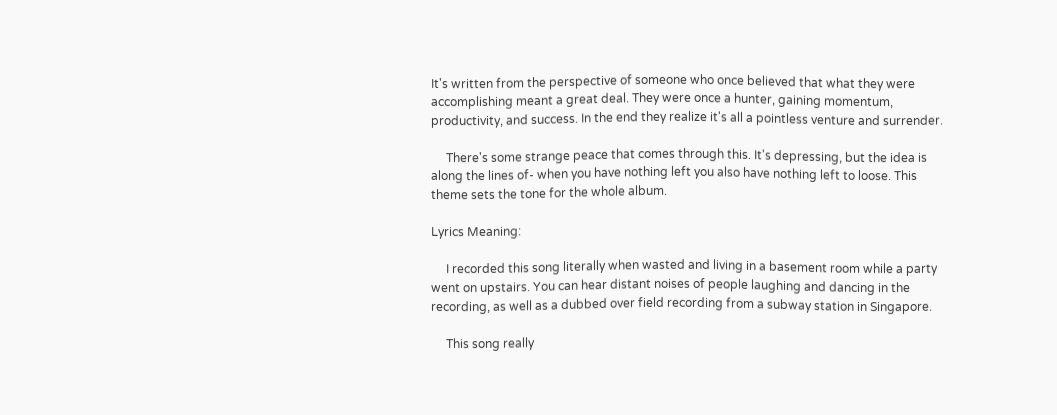It's written from the perspective of someone who once believed that what they were accomplishing meant a great deal. They were once a hunter, gaining momentum, productivity, and success. In the end they realize it's all a pointless venture and surrender.

     There's some strange peace that comes through this. It's depressing, but the idea is along the lines of- when you have nothing left you also have nothing left to loose. This theme sets the tone for the whole album.

Lyrics Meaning:

     I recorded this song literally when wasted and living in a basement room while a party went on upstairs. You can hear distant noises of people laughing and dancing in the recording, as well as a dubbed over field recording from a subway station in Singapore.

     This song really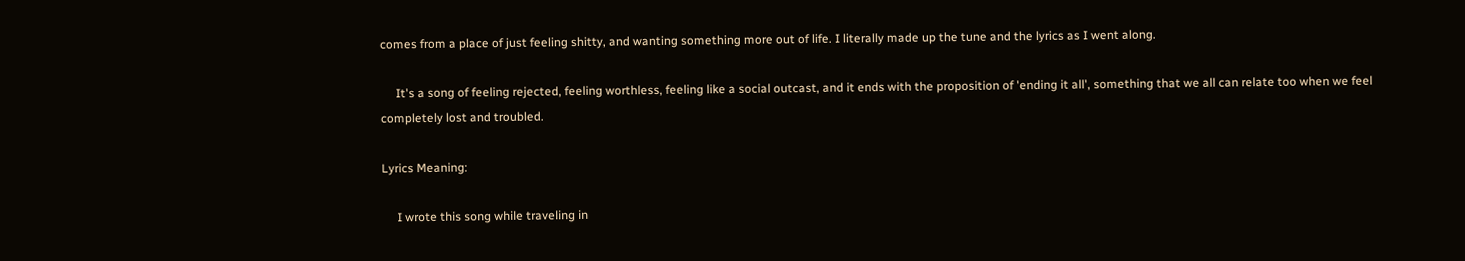comes from a place of just feeling shitty, and wanting something more out of life. I literally made up the tune and the lyrics as I went along.

     It's a song of feeling rejected, feeling worthless, feeling like a social outcast, and it ends with the proposition of 'ending it all', something that we all can relate too when we feel completely lost and troubled.

Lyrics Meaning:

     I wrote this song while traveling in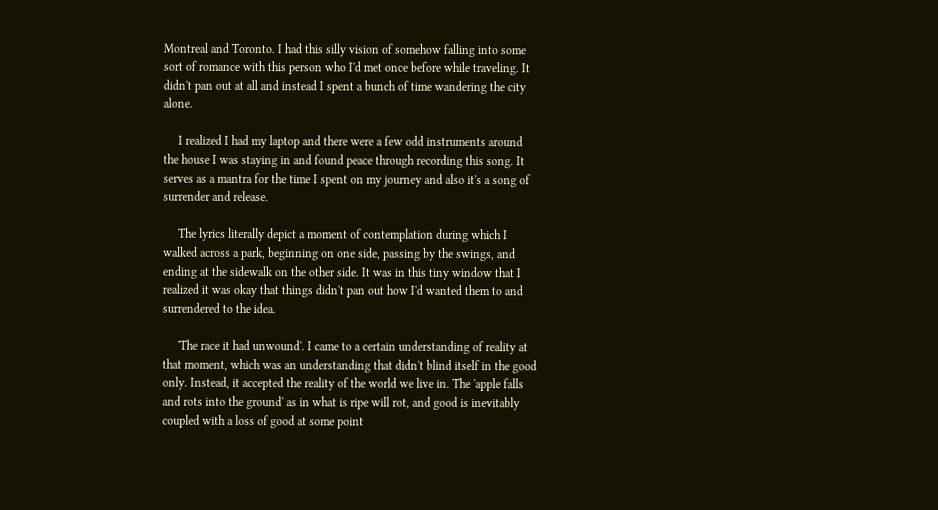Montreal and Toronto. I had this silly vision of somehow falling into some sort of romance with this person who I'd met once before while traveling. It didn't pan out at all and instead I spent a bunch of time wandering the city alone.

     I realized I had my laptop and there were a few odd instruments around the house I was staying in and found peace through recording this song. It serves as a mantra for the time I spent on my journey and also it's a song of surrender and release.

     The lyrics literally depict a moment of contemplation during which I walked across a park, beginning on one side, passing by the swings, and ending at the sidewalk on the other side. It was in this tiny window that I realized it was okay that things didn't pan out how I'd wanted them to and surrendered to the idea.

     'The race it had unwound'. I came to a certain understanding of reality at that moment, which was an understanding that didn't blind itself in the good only. Instead, it accepted the reality of the world we live in. The 'apple falls and rots into the ground' as in what is ripe will rot, and good is inevitably coupled with a loss of good at some point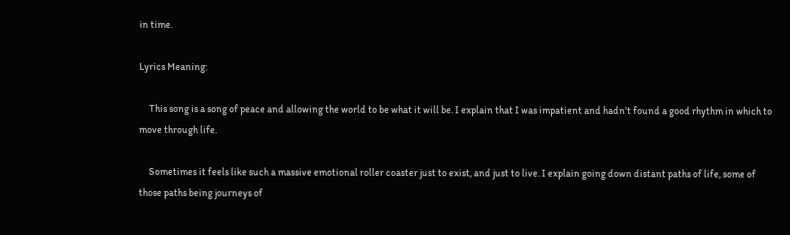in time.

Lyrics Meaning:

     This song is a song of peace and allowing the world to be what it will be. I explain that I was impatient and hadn't found a good rhythm in which to move through life.

     Sometimes it feels like such a massive emotional roller coaster just to exist, and just to live. I explain going down distant paths of life, some of those paths being journeys of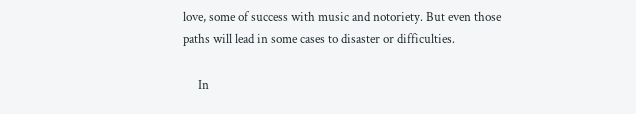love, some of success with music and notoriety. But even those paths will lead in some cases to disaster or difficulties.

     In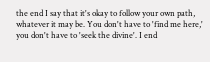the end I say that it's okay to follow your own path, whatever it may be. You don't have to 'find me here,' you don't have to 'seek the divine'. I end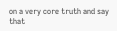on a very core truth and say that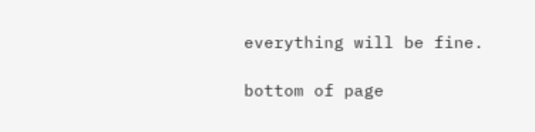everything will be fine.

bottom of page